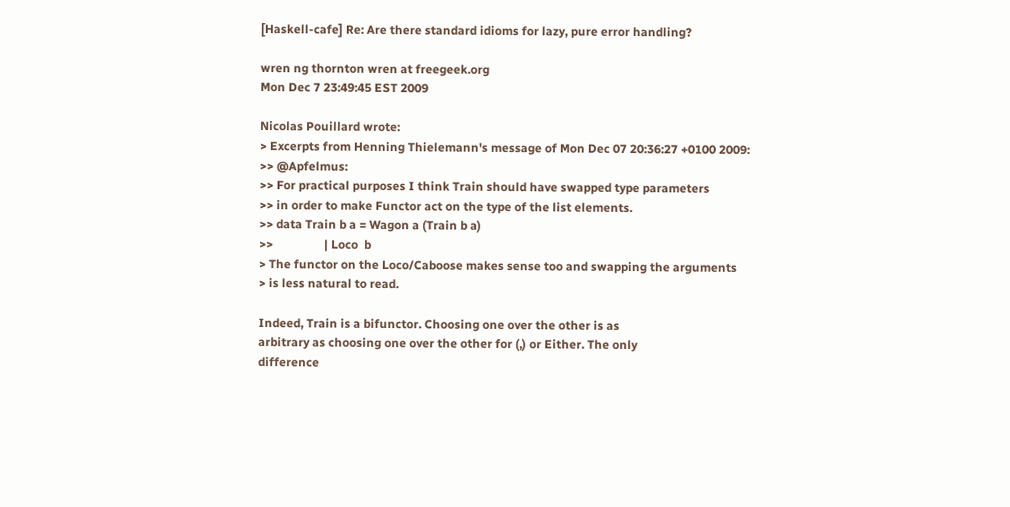[Haskell-cafe] Re: Are there standard idioms for lazy, pure error handling?

wren ng thornton wren at freegeek.org
Mon Dec 7 23:49:45 EST 2009

Nicolas Pouillard wrote:
> Excerpts from Henning Thielemann's message of Mon Dec 07 20:36:27 +0100 2009:
>> @Apfelmus:
>> For practical purposes I think Train should have swapped type parameters
>> in order to make Functor act on the type of the list elements.
>> data Train b a = Wagon a (Train b a)
>>                 | Loco  b
> The functor on the Loco/Caboose makes sense too and swapping the arguments
> is less natural to read.

Indeed, Train is a bifunctor. Choosing one over the other is as
arbitrary as choosing one over the other for (,) or Either. The only
difference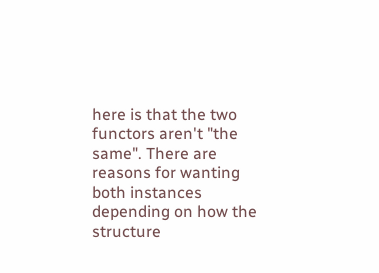here is that the two functors aren't "the same". There are
reasons for wanting both instances depending on how the structure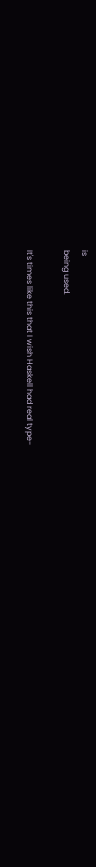is
being used.

It's times like this that I wish Haskell had real type-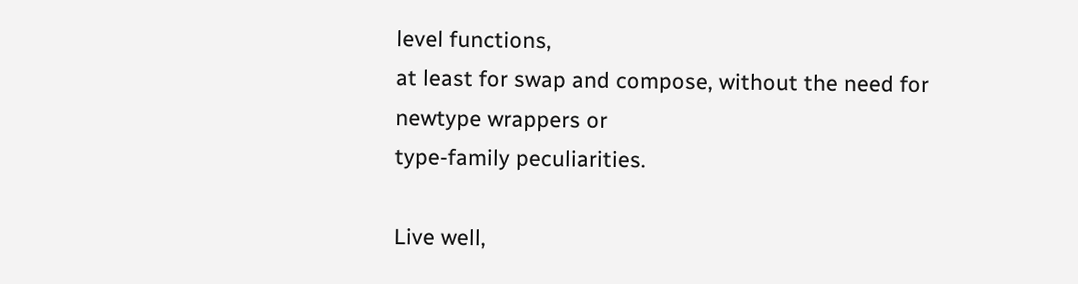level functions,
at least for swap and compose, without the need for newtype wrappers or
type-family peculiarities.

Live well,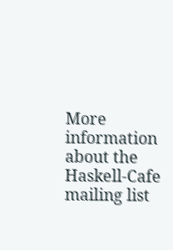More information about the Haskell-Cafe mailing list